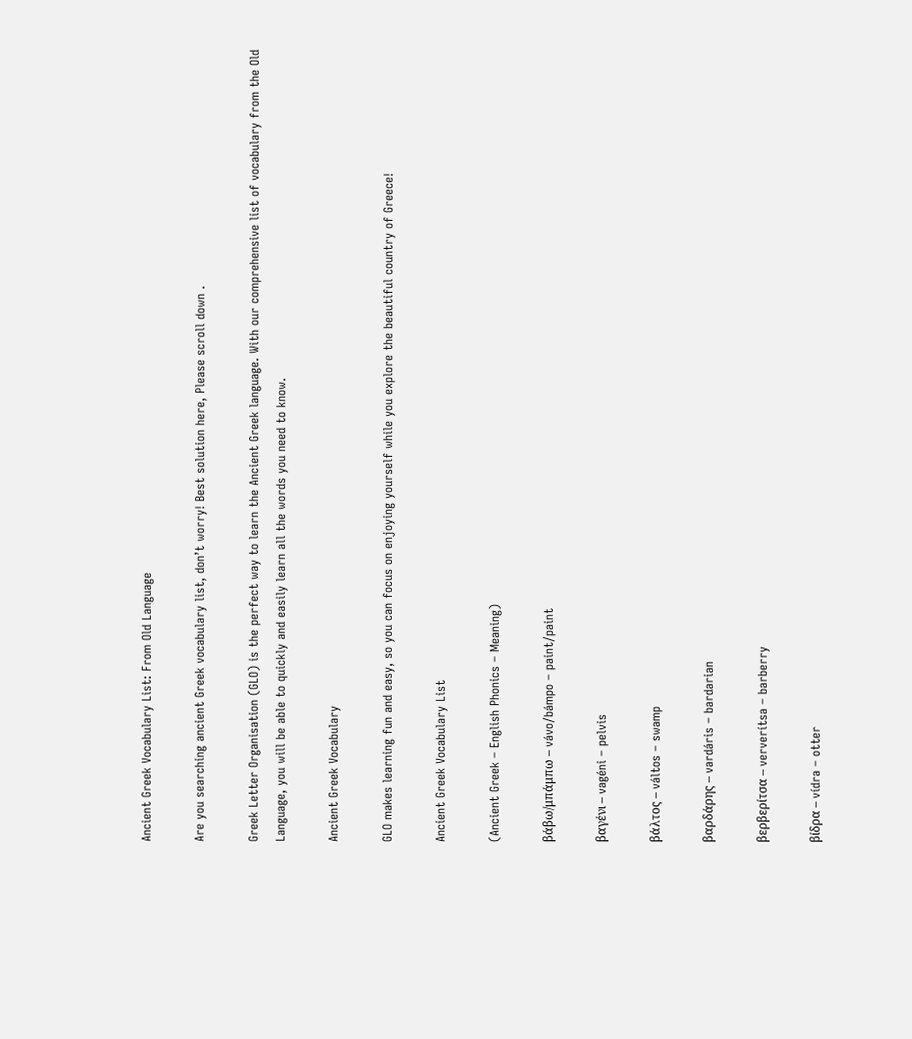Ancient Greek Vocabulary List: From Old Language

Are you searching ancient Greek vocabulary list, don’t worry! Best solution here, Please scroll down .

Greek Letter Organisation (GLO) is the perfect way to learn the Ancient Greek language. With our comprehensive list of vocabulary from the Old Language, you will be able to quickly and easily learn all the words you need to know.

Ancient Greek Vocabulary

GLO makes learning fun and easy, so you can focus on enjoying yourself while you explore the beautiful country of Greece!

Ancient Greek Vocabulary List

(Ancient Greek – English Phonics – Meaning)

βάβω/μπάμπω – vávo/bámpo – paint/paint

βαγένι – vagéni – pelvis

βάλτος – váltos – swamp

βαρδάρης – vardáris – bardarian

βερβερίτσα – ververítsa – barberry

βίδρα – vídra – otter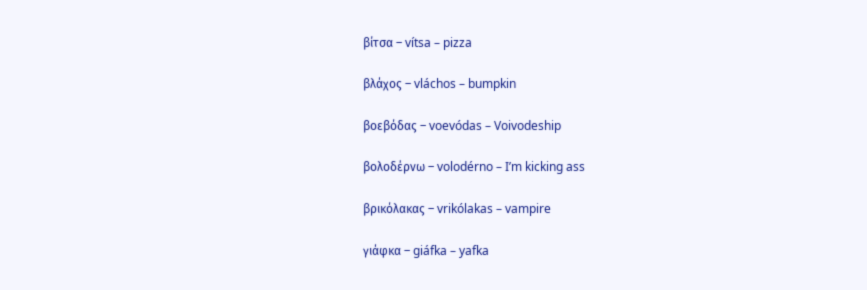βίτσα – vítsa – pizza

βλάχος – vláchos – bumpkin

βοεβόδας – voevódas – Voivodeship

βολοδέρνω – volodérno – I’m kicking ass

βρικόλακας – vrikólakas – vampire

γιάφκα – giáfka – yafka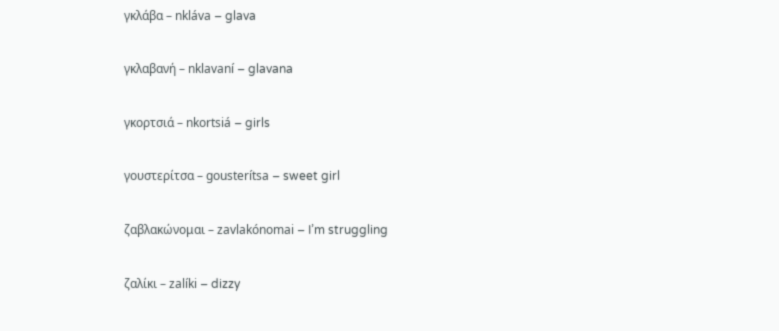γκλάβα – nkláva – glava

γκλαβανή – nklavaní – glavana

γκορτσιά – nkortsiá – girls

γουστερίτσα – gousterítsa – sweet girl

ζαβλακώνομαι – zavlakónomai – I’m struggling

ζαλίκι – zalíki – dizzy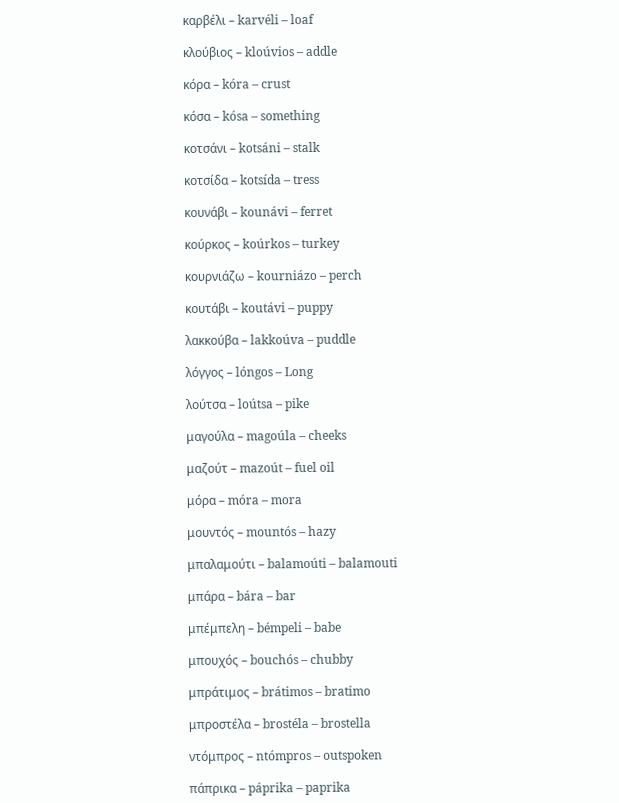καρβέλι – karvéli – loaf

κλούβιος – kloúvios – addle

κόρα – kóra – crust

κόσα – kósa – something

κοτσάνι – kotsáni – stalk

κοτσίδα – kotsída – tress

κουνάβι – kounávi – ferret

κούρκος – koúrkos – turkey

κουρνιάζω – kourniázo – perch

κουτάβι – koutávi – puppy

λακκούβα – lakkoúva – puddle

λόγγος – lóngos – Long

λούτσα – loútsa – pike

μαγούλα – magoúla – cheeks

μαζούτ – mazoút – fuel oil

μόρα – móra – mora

μουντός – mountós – hazy

μπαλαμούτι – balamoúti – balamouti

μπάρα – bára – bar

μπέμπελη – bémpeli – babe

μπουχός – bouchós – chubby

μπράτιμος – brátimos – bratimo

μπροστέλα – brostéla – brostella

ντόμπρος – ntómpros – outspoken

πάπρικα – páprika – paprika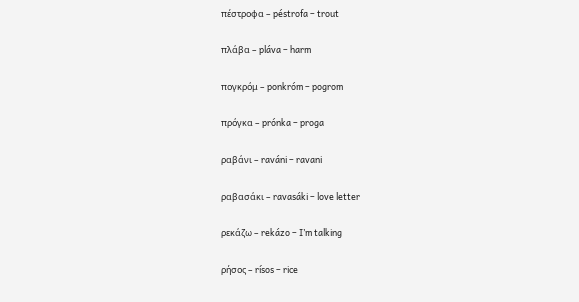πέστροφα – péstrofa – trout

πλάβα – pláva – harm

πογκρόμ – ponkróm – pogrom

πρόγκα – prónka – proga

ραβάνι – raváni – ravani

ραβασάκι – ravasáki – love letter

ρεκάζω – rekázo – I’m talking

ρήσος – rísos – rice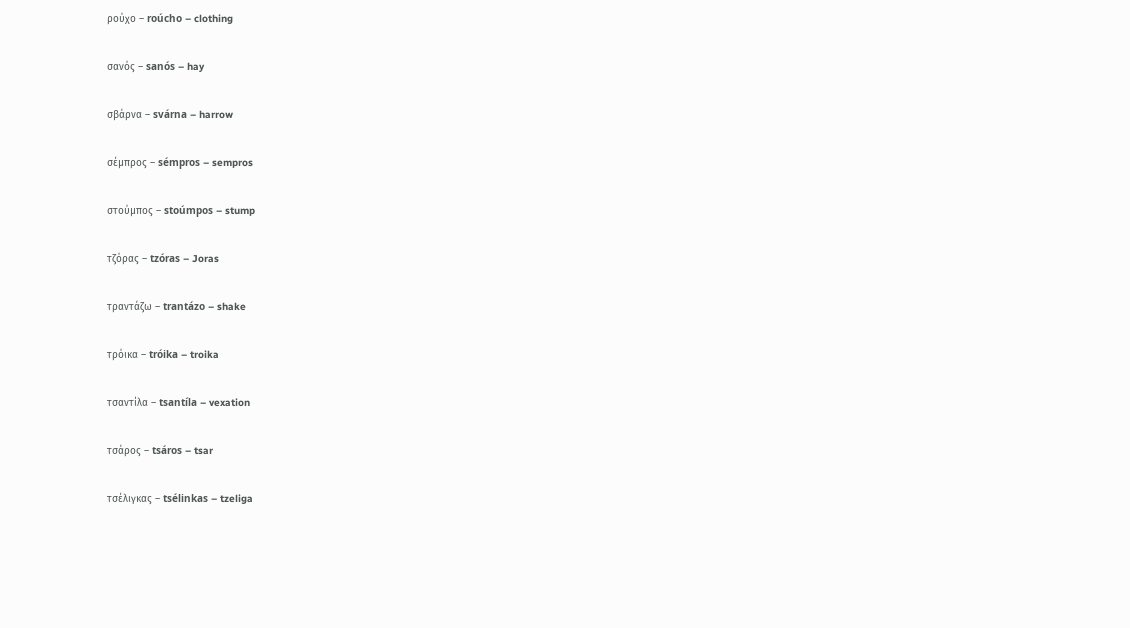ρούχο – roúcho – clothing

σανός – sanós – hay

σβάρνα – svárna – harrow

σέμπρος – sémpros – sempros

στούμπος – stoúmpos – stump

τζόρας – tzóras – Joras

τραντάζω – trantázo – shake

τρόικα – tróika – troika

τσαντίλα – tsantíla – vexation

τσάρος – tsáros – tsar

τσέλιγκας – tsélinkas – tzeliga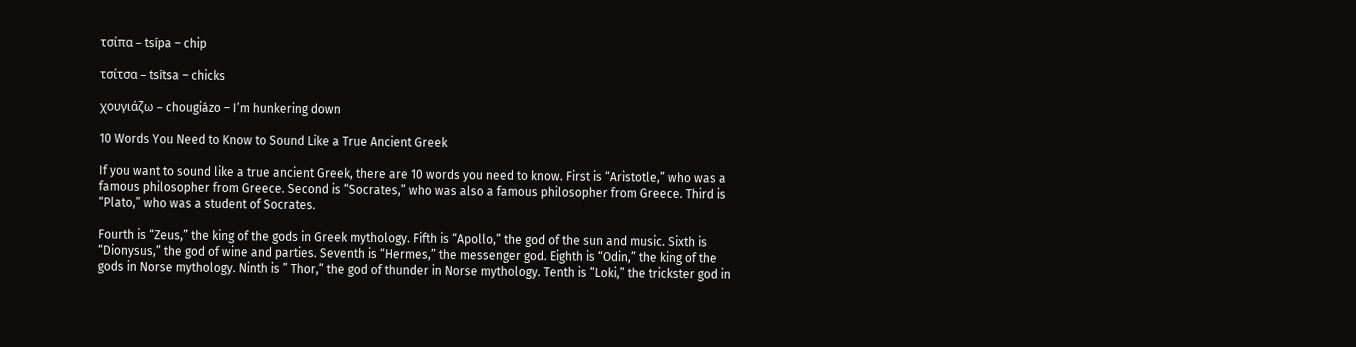τσίπα – tsípa – chip

τσίτσα – tsítsa – chicks

χουγιάζω – chougiázo – I’m hunkering down

10 Words You Need to Know to Sound Like a True Ancient Greek

If you want to sound like a true ancient Greek, there are 10 words you need to know. First is “Aristotle,” who was a famous philosopher from Greece. Second is “Socrates,” who was also a famous philosopher from Greece. Third is “Plato,” who was a student of Socrates.

Fourth is “Zeus,” the king of the gods in Greek mythology. Fifth is “Apollo,” the god of the sun and music. Sixth is “Dionysus,” the god of wine and parties. Seventh is “Hermes,” the messenger god. Eighth is “Odin,” the king of the gods in Norse mythology. Ninth is ” Thor,” the god of thunder in Norse mythology. Tenth is “Loki,” the trickster god in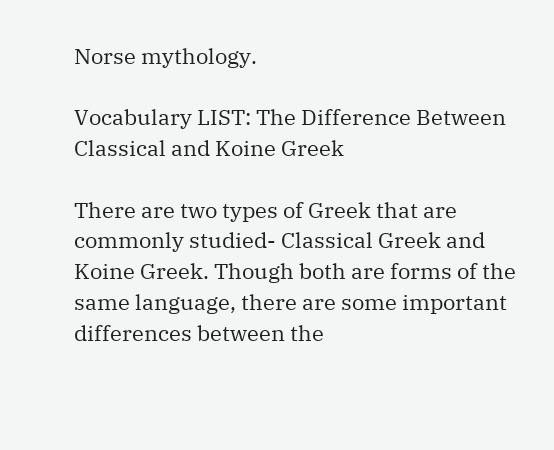Norse mythology.

Vocabulary LIST: The Difference Between Classical and Koine Greek

There are two types of Greek that are commonly studied- Classical Greek and Koine Greek. Though both are forms of the same language, there are some important differences between the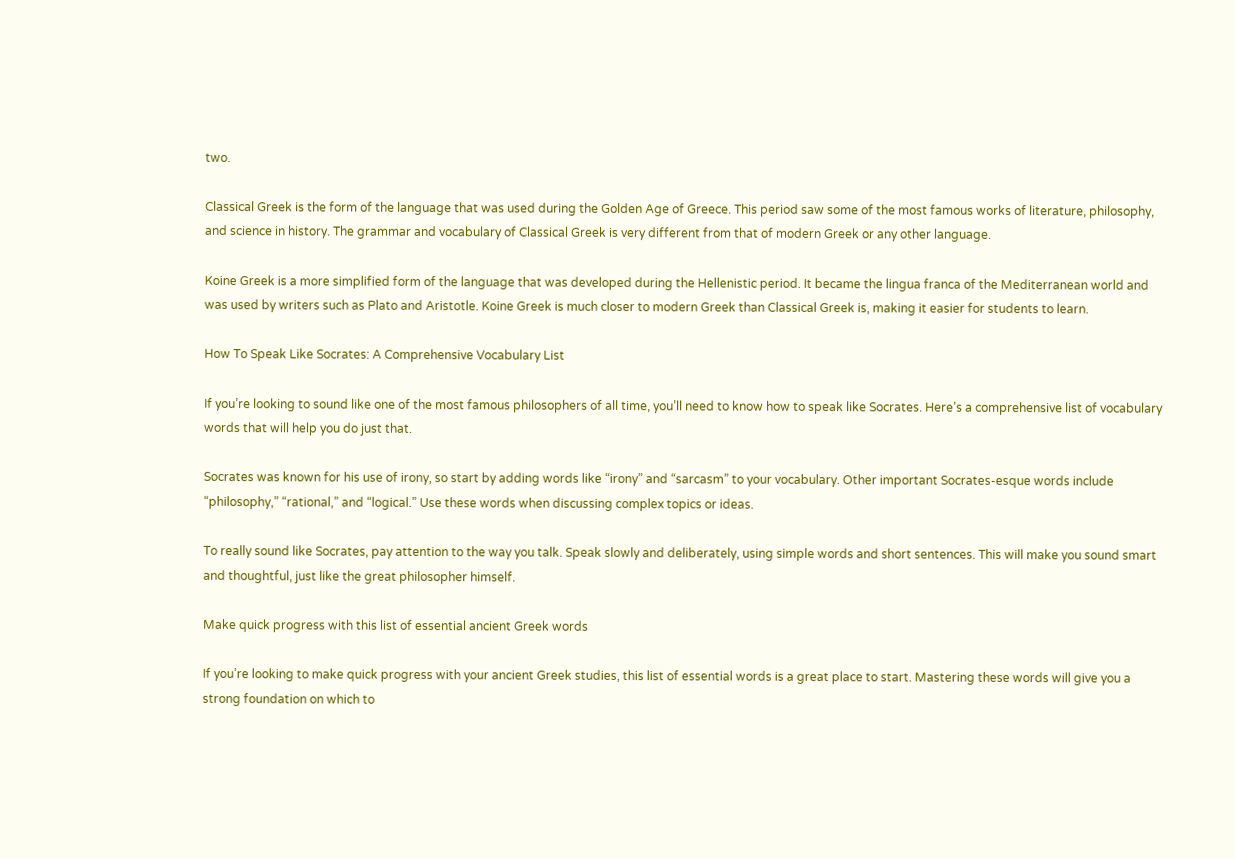two.

Classical Greek is the form of the language that was used during the Golden Age of Greece. This period saw some of the most famous works of literature, philosophy, and science in history. The grammar and vocabulary of Classical Greek is very different from that of modern Greek or any other language.

Koine Greek is a more simplified form of the language that was developed during the Hellenistic period. It became the lingua franca of the Mediterranean world and was used by writers such as Plato and Aristotle. Koine Greek is much closer to modern Greek than Classical Greek is, making it easier for students to learn.

How To Speak Like Socrates: A Comprehensive Vocabulary List

If you’re looking to sound like one of the most famous philosophers of all time, you’ll need to know how to speak like Socrates. Here’s a comprehensive list of vocabulary words that will help you do just that.

Socrates was known for his use of irony, so start by adding words like “irony” and “sarcasm” to your vocabulary. Other important Socrates-esque words include “philosophy,” “rational,” and “logical.” Use these words when discussing complex topics or ideas.

To really sound like Socrates, pay attention to the way you talk. Speak slowly and deliberately, using simple words and short sentences. This will make you sound smart and thoughtful, just like the great philosopher himself.

Make quick progress with this list of essential ancient Greek words

If you’re looking to make quick progress with your ancient Greek studies, this list of essential words is a great place to start. Mastering these words will give you a strong foundation on which to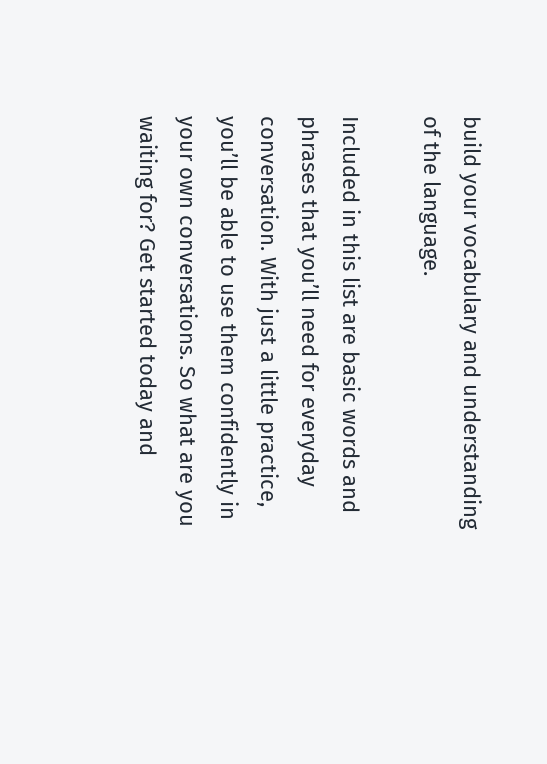build your vocabulary and understanding of the language.

Included in this list are basic words and phrases that you’ll need for everyday conversation. With just a little practice, you’ll be able to use them confidently in your own conversations. So what are you waiting for? Get started today and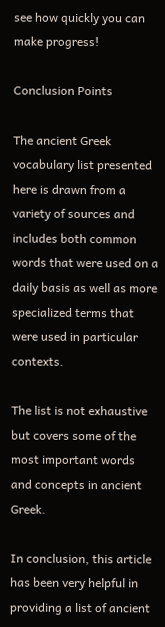see how quickly you can make progress!

Conclusion Points

The ancient Greek vocabulary list presented here is drawn from a variety of sources and includes both common words that were used on a daily basis as well as more specialized terms that were used in particular contexts.

The list is not exhaustive but covers some of the most important words and concepts in ancient Greek.

In conclusion, this article has been very helpful in providing a list of ancient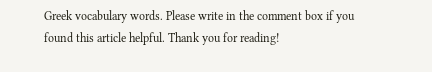Greek vocabulary words. Please write in the comment box if you found this article helpful. Thank you for reading!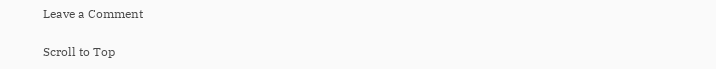Leave a Comment

Scroll to Top